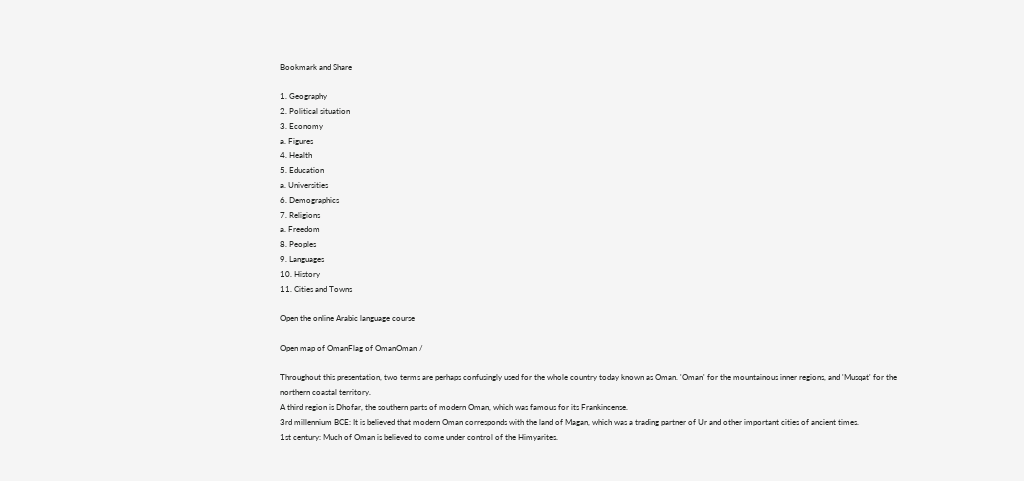Bookmark and Share

1. Geography
2. Political situation
3. Economy
a. Figures
4. Health
5. Education
a. Universities
6. Demographics
7. Religions
a. Freedom
8. Peoples
9. Languages
10. History
11. Cities and Towns

Open the online Arabic language course

Open map of OmanFlag of OmanOman /

Throughout this presentation, two terms are perhaps confusingly used for the whole country today known as Oman. 'Oman' for the mountainous inner regions, and 'Musqat' for the northern coastal territory.
A third region is Dhofar, the southern parts of modern Oman, which was famous for its Frankincense.
3rd millennium BCE: It is believed that modern Oman corresponds with the land of Magan, which was a trading partner of Ur and other important cities of ancient times.
1st century: Much of Oman is believed to come under control of the Himyarites.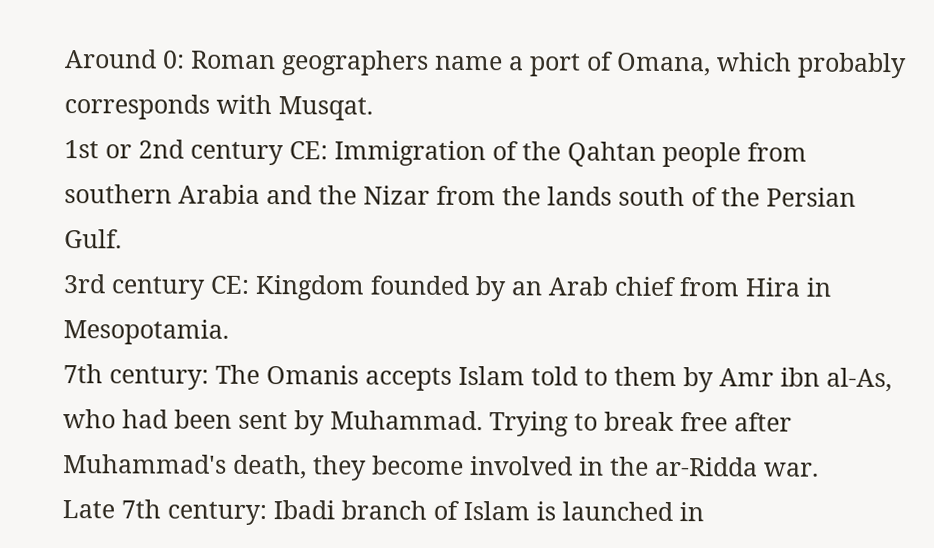Around 0: Roman geographers name a port of Omana, which probably corresponds with Musqat.
1st or 2nd century CE: Immigration of the Qahtan people from southern Arabia and the Nizar from the lands south of the Persian Gulf.
3rd century CE: Kingdom founded by an Arab chief from Hira in Mesopotamia.
7th century: The Omanis accepts Islam told to them by Amr ibn al-As, who had been sent by Muhammad. Trying to break free after Muhammad's death, they become involved in the ar-Ridda war.
Late 7th century: Ibadi branch of Islam is launched in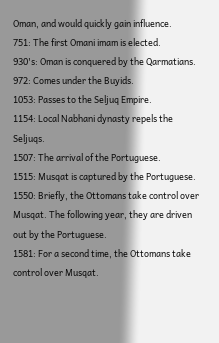Oman, and would quickly gain influence.
751: The first Omani imam is elected.
930's: Oman is conquered by the Qarmatians.
972: Comes under the Buyids.
1053: Passes to the Seljuq Empire.
1154: Local Nabhani dynasty repels the Seljuqs.
1507: The arrival of the Portuguese.
1515: Musqat is captured by the Portuguese.
1550: Briefly, the Ottomans take control over Musqat. The following year, they are driven out by the Portuguese.
1581: For a second time, the Ottomans take control over Musqat.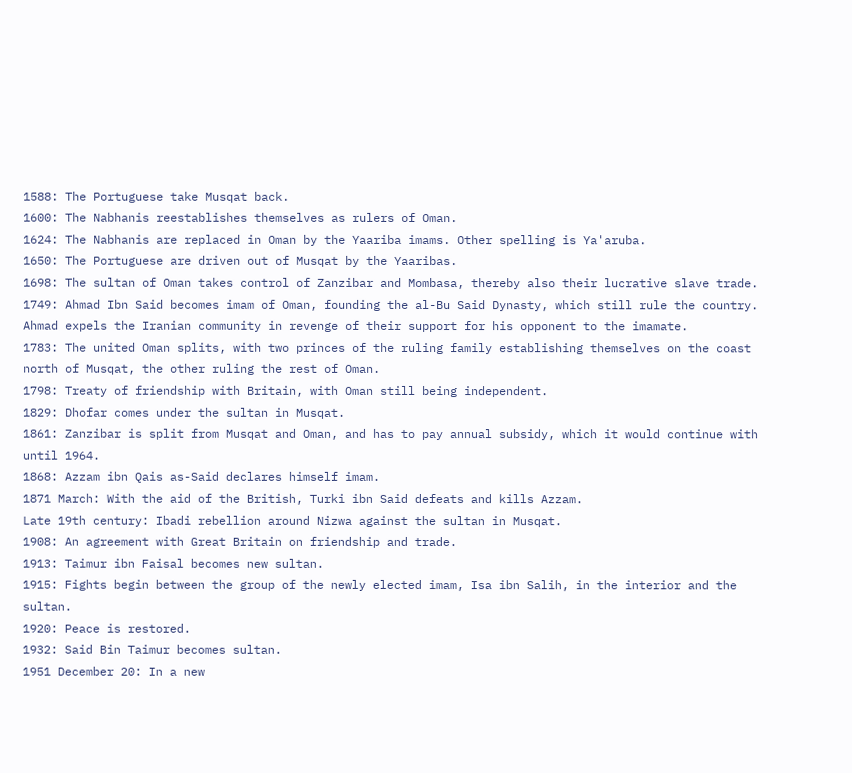1588: The Portuguese take Musqat back.
1600: The Nabhanis reestablishes themselves as rulers of Oman.
1624: The Nabhanis are replaced in Oman by the Yaariba imams. Other spelling is Ya'aruba.
1650: The Portuguese are driven out of Musqat by the Yaaribas.
1698: The sultan of Oman takes control of Zanzibar and Mombasa, thereby also their lucrative slave trade.
1749: Ahmad Ibn Said becomes imam of Oman, founding the al-Bu Said Dynasty, which still rule the country. Ahmad expels the Iranian community in revenge of their support for his opponent to the imamate.
1783: The united Oman splits, with two princes of the ruling family establishing themselves on the coast north of Musqat, the other ruling the rest of Oman.
1798: Treaty of friendship with Britain, with Oman still being independent.
1829: Dhofar comes under the sultan in Musqat.
1861: Zanzibar is split from Musqat and Oman, and has to pay annual subsidy, which it would continue with until 1964.
1868: Azzam ibn Qais as-Said declares himself imam.
1871 March: With the aid of the British, Turki ibn Said defeats and kills Azzam.
Late 19th century: Ibadi rebellion around Nizwa against the sultan in Musqat.
1908: An agreement with Great Britain on friendship and trade.
1913: Taimur ibn Faisal becomes new sultan.
1915: Fights begin between the group of the newly elected imam, Isa ibn Salih, in the interior and the sultan.
1920: Peace is restored.
1932: Said Bin Taimur becomes sultan.
1951 December 20: In a new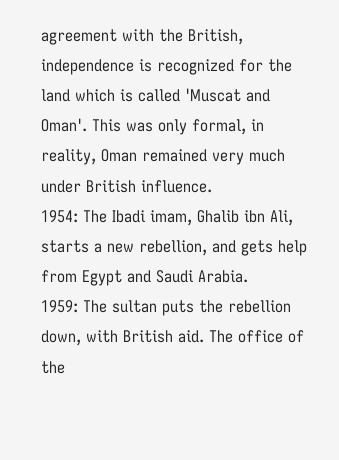agreement with the British, independence is recognized for the land which is called 'Muscat and Oman'. This was only formal, in reality, Oman remained very much under British influence.
1954: The Ibadi imam, Ghalib ibn Ali, starts a new rebellion, and gets help from Egypt and Saudi Arabia.
1959: The sultan puts the rebellion down, with British aid. The office of the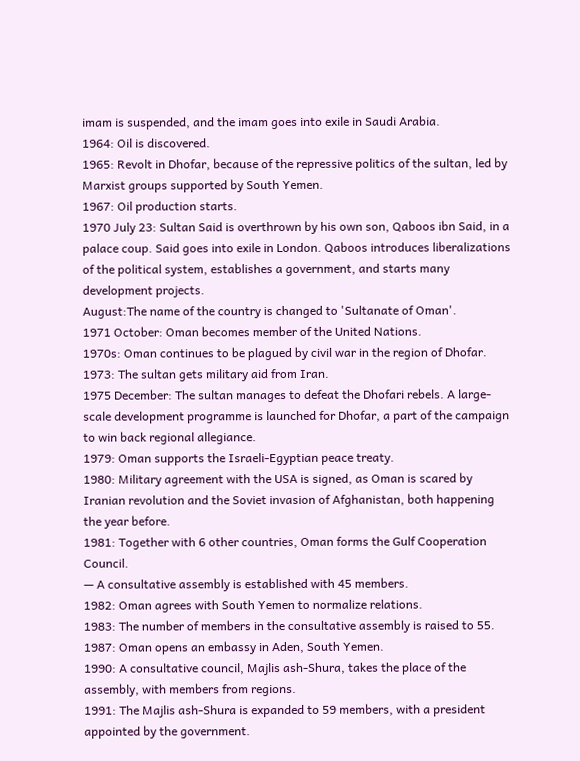imam is suspended, and the imam goes into exile in Saudi Arabia.
1964: Oil is discovered.
1965: Revolt in Dhofar, because of the repressive politics of the sultan, led by Marxist groups supported by South Yemen.
1967: Oil production starts.
1970 July 23: Sultan Said is overthrown by his own son, Qaboos ibn Said, in a palace coup. Said goes into exile in London. Qaboos introduces liberalizations of the political system, establishes a government, and starts many development projects.
August:The name of the country is changed to 'Sultanate of Oman'.
1971 October: Oman becomes member of the United Nations.
1970s: Oman continues to be plagued by civil war in the region of Dhofar.
1973: The sultan gets military aid from Iran.
1975 December: The sultan manages to defeat the Dhofari rebels. A large-scale development programme is launched for Dhofar, a part of the campaign to win back regional allegiance.
1979: Oman supports the Israeli-Egyptian peace treaty.
1980: Military agreement with the USA is signed, as Oman is scared by Iranian revolution and the Soviet invasion of Afghanistan, both happening the year before.
1981: Together with 6 other countries, Oman forms the Gulf Cooperation Council.
— A consultative assembly is established with 45 members.
1982: Oman agrees with South Yemen to normalize relations.
1983: The number of members in the consultative assembly is raised to 55.
1987: Oman opens an embassy in Aden, South Yemen.
1990: A consultative council, Majlis ash-Shura, takes the place of the assembly, with members from regions.
1991: The Majlis ash-Shura is expanded to 59 members, with a president appointed by the government.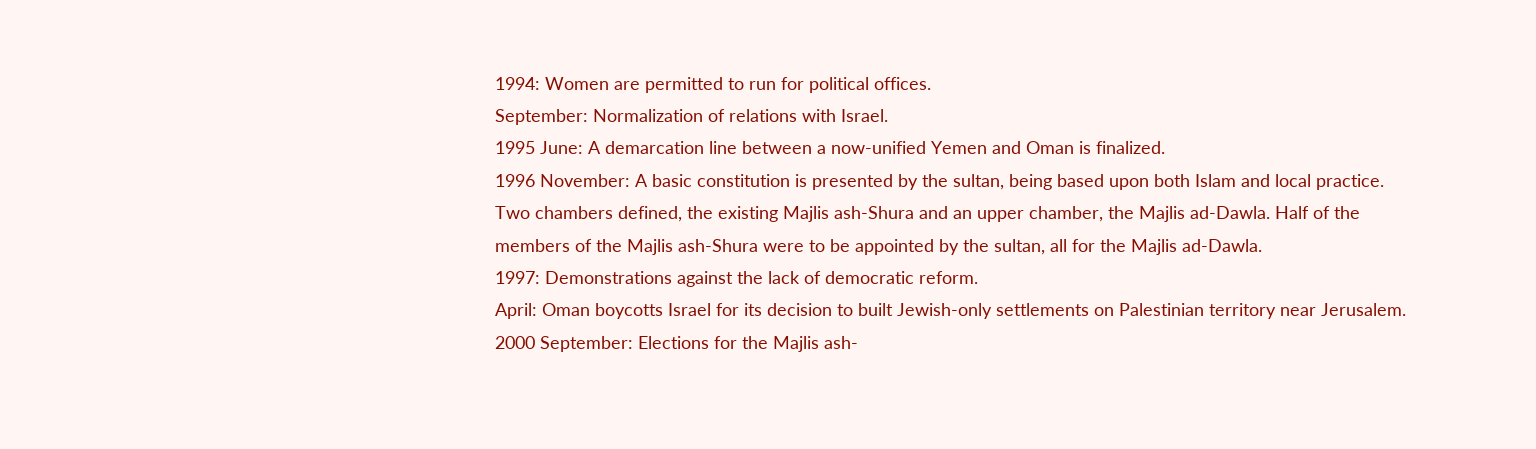1994: Women are permitted to run for political offices.
September: Normalization of relations with Israel.
1995 June: A demarcation line between a now-unified Yemen and Oman is finalized.
1996 November: A basic constitution is presented by the sultan, being based upon both Islam and local practice. Two chambers defined, the existing Majlis ash-Shura and an upper chamber, the Majlis ad-Dawla. Half of the members of the Majlis ash-Shura were to be appointed by the sultan, all for the Majlis ad-Dawla.
1997: Demonstrations against the lack of democratic reform.
April: Oman boycotts Israel for its decision to built Jewish-only settlements on Palestinian territory near Jerusalem.
2000 September: Elections for the Majlis ash-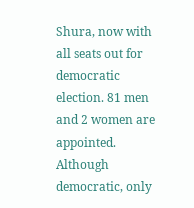Shura, now with all seats out for democratic election. 81 men and 2 women are appointed. Although democratic, only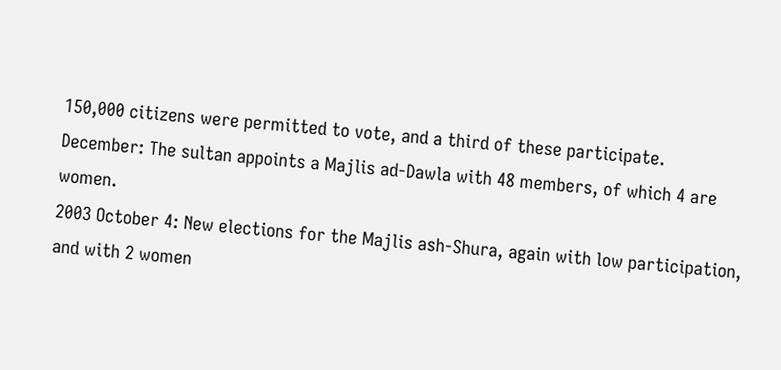150,000 citizens were permitted to vote, and a third of these participate.
December: The sultan appoints a Majlis ad-Dawla with 48 members, of which 4 are women.
2003 October 4: New elections for the Majlis ash-Shura, again with low participation, and with 2 women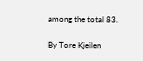among the total 83.

By Tore Kjeilen